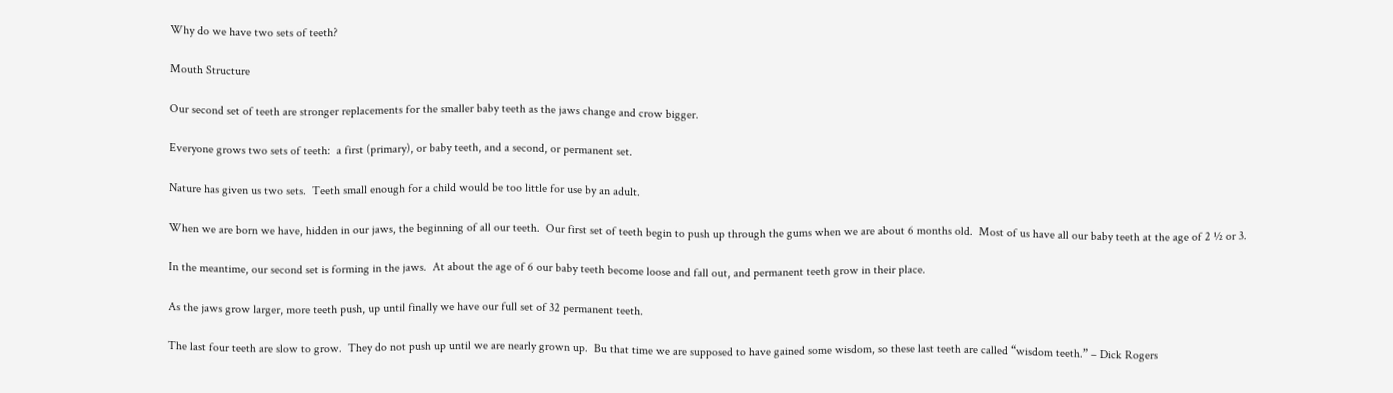Why do we have two sets of teeth?

Mouth Structure

Our second set of teeth are stronger replacements for the smaller baby teeth as the jaws change and crow bigger.

Everyone grows two sets of teeth:  a first (primary), or baby teeth, and a second, or permanent set.

Nature has given us two sets.  Teeth small enough for a child would be too little for use by an adult.

When we are born we have, hidden in our jaws, the beginning of all our teeth.  Our first set of teeth begin to push up through the gums when we are about 6 months old.  Most of us have all our baby teeth at the age of 2 ½ or 3.

In the meantime, our second set is forming in the jaws.  At about the age of 6 our baby teeth become loose and fall out, and permanent teeth grow in their place.

As the jaws grow larger, more teeth push, up until finally we have our full set of 32 permanent teeth.

The last four teeth are slow to grow.  They do not push up until we are nearly grown up.  Bu that time we are supposed to have gained some wisdom, so these last teeth are called “wisdom teeth.” – Dick Rogers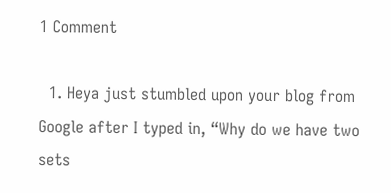1 Comment

  1. Heya just stumbled upon your blog from Google after I typed in, “Why do we have two sets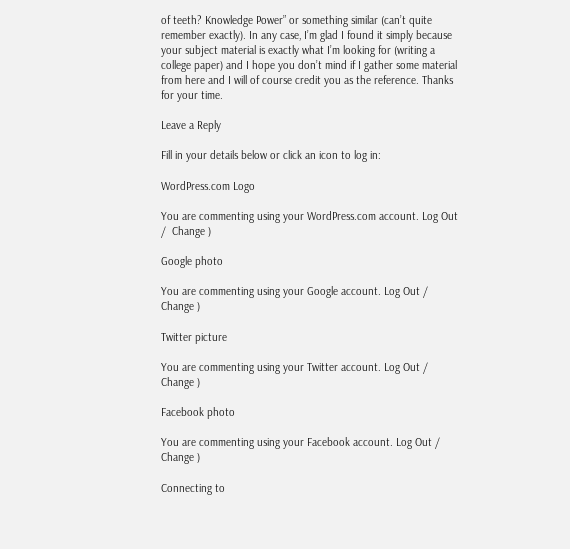of teeth? Knowledge Power” or something similar (can’t quite remember exactly). In any case, I’m glad I found it simply because your subject material is exactly what I’m looking for (writing a college paper) and I hope you don’t mind if I gather some material from here and I will of course credit you as the reference. Thanks for your time.

Leave a Reply

Fill in your details below or click an icon to log in:

WordPress.com Logo

You are commenting using your WordPress.com account. Log Out /  Change )

Google photo

You are commenting using your Google account. Log Out /  Change )

Twitter picture

You are commenting using your Twitter account. Log Out /  Change )

Facebook photo

You are commenting using your Facebook account. Log Out /  Change )

Connecting to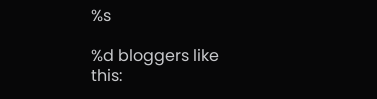%s

%d bloggers like this: